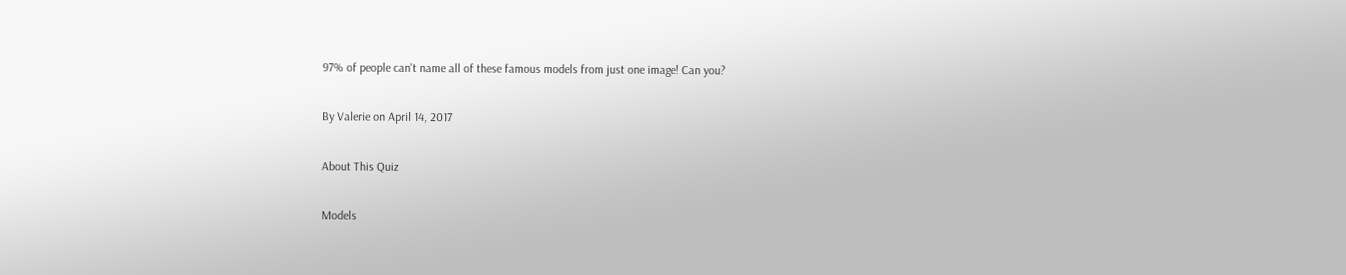97% of people can't name all of these famous models from just one image! Can you?

By Valerie on April 14, 2017

About This Quiz

Models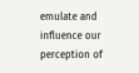emulate and influence our perception of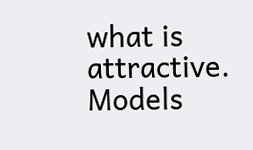what is attractive. Models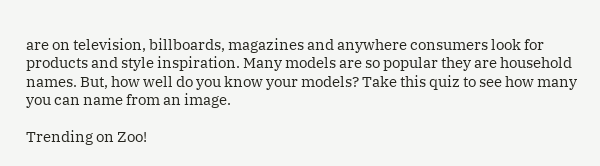are on television, billboards, magazines and anywhere consumers look for products and style inspiration. Many models are so popular they are household names. But, how well do you know your models? Take this quiz to see how many you can name from an image.

Trending on Zoo!